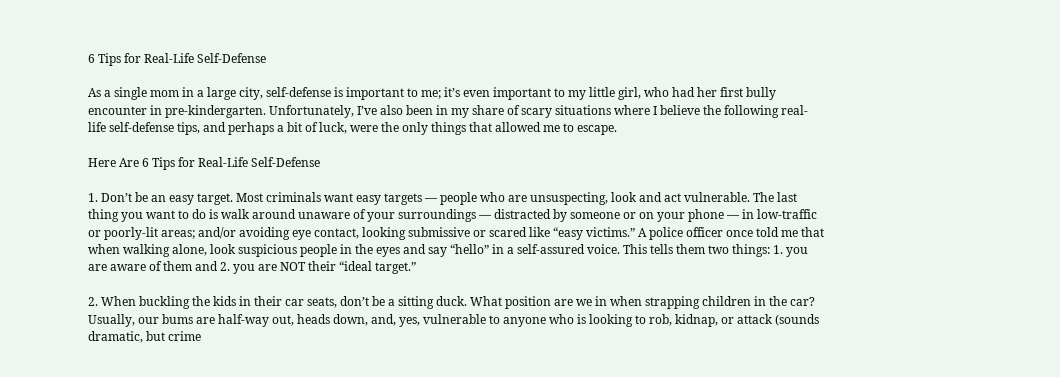6 Tips for Real-Life Self-Defense

As a single mom in a large city, self-defense is important to me; it’s even important to my little girl, who had her first bully encounter in pre-kindergarten. Unfortunately, I’ve also been in my share of scary situations where I believe the following real-life self-defense tips, and perhaps a bit of luck, were the only things that allowed me to escape.

Here Are 6 Tips for Real-Life Self-Defense

1. Don’t be an easy target. Most criminals want easy targets — people who are unsuspecting, look and act vulnerable. The last thing you want to do is walk around unaware of your surroundings — distracted by someone or on your phone — in low-traffic or poorly-lit areas; and/or avoiding eye contact, looking submissive or scared like “easy victims.” A police officer once told me that when walking alone, look suspicious people in the eyes and say “hello” in a self-assured voice. This tells them two things: 1. you are aware of them and 2. you are NOT their “ideal target.”

2. When buckling the kids in their car seats, don’t be a sitting duck. What position are we in when strapping children in the car? Usually, our bums are half-way out, heads down, and, yes, vulnerable to anyone who is looking to rob, kidnap, or attack (sounds dramatic, but crime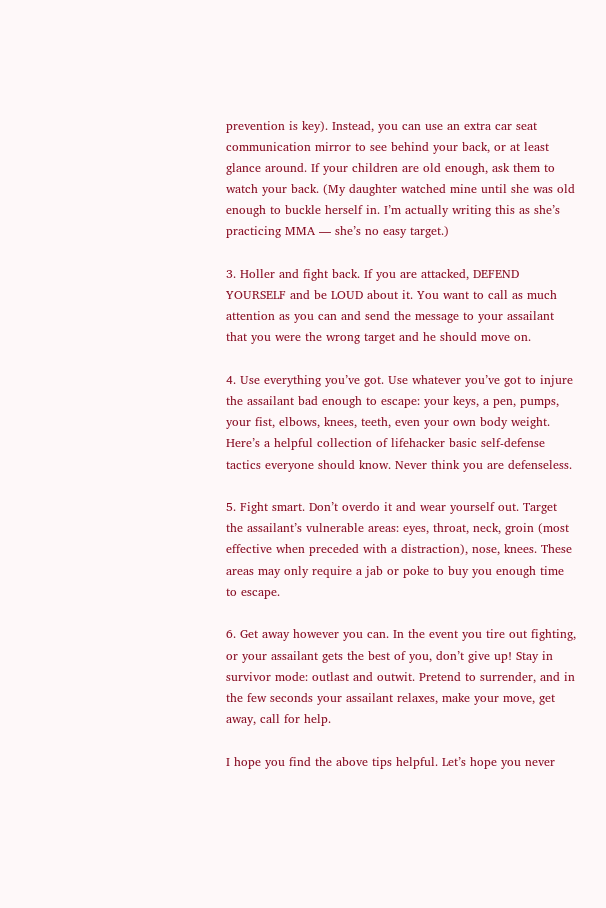prevention is key). Instead, you can use an extra car seat communication mirror to see behind your back, or at least glance around. If your children are old enough, ask them to watch your back. (My daughter watched mine until she was old enough to buckle herself in. I’m actually writing this as she’s practicing MMA — she’s no easy target.)

3. Holler and fight back. If you are attacked, DEFEND YOURSELF and be LOUD about it. You want to call as much attention as you can and send the message to your assailant that you were the wrong target and he should move on.

4. Use everything you’ve got. Use whatever you’ve got to injure the assailant bad enough to escape: your keys, a pen, pumps, your fist, elbows, knees, teeth, even your own body weight. Here’s a helpful collection of lifehacker basic self-defense tactics everyone should know. Never think you are defenseless.

5. Fight smart. Don’t overdo it and wear yourself out. Target the assailant’s vulnerable areas: eyes, throat, neck, groin (most effective when preceded with a distraction), nose, knees. These areas may only require a jab or poke to buy you enough time to escape.

6. Get away however you can. In the event you tire out fighting, or your assailant gets the best of you, don’t give up! Stay in survivor mode: outlast and outwit. Pretend to surrender, and in the few seconds your assailant relaxes, make your move, get away, call for help.

I hope you find the above tips helpful. Let’s hope you never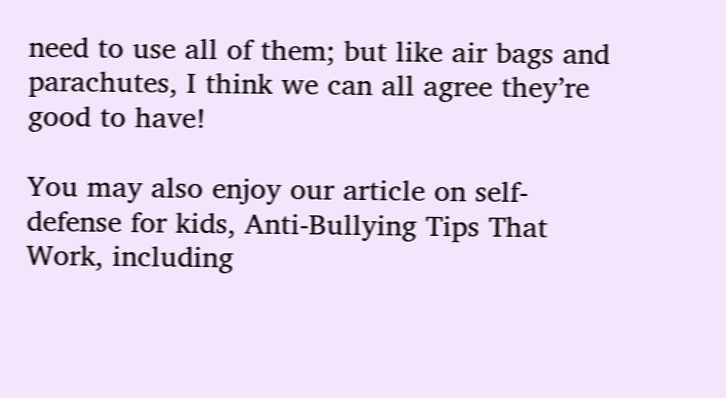need to use all of them; but like air bags and parachutes, I think we can all agree they’re good to have!

You may also enjoy our article on self-defense for kids, Anti-Bullying Tips That Work, including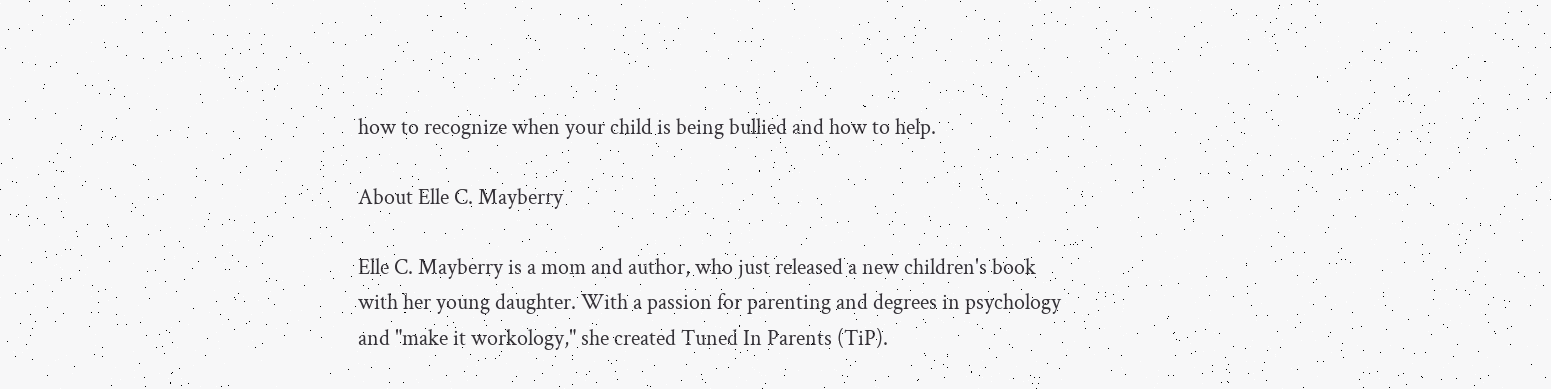how to recognize when your child is being bullied and how to help.

About Elle C. Mayberry

Elle C. Mayberry is a mom and author, who just released a new children's book with her young daughter. With a passion for parenting and degrees in psychology and "make it workology," she created Tuned In Parents (TiP).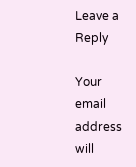Leave a Reply

Your email address will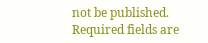not be published. Required fields are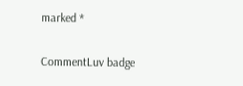marked *

CommentLuv badge